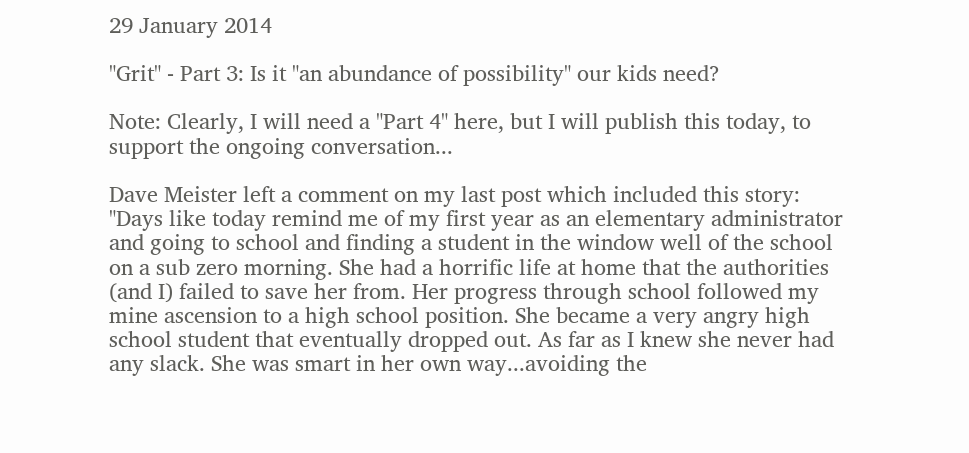29 January 2014

"Grit" - Part 3: Is it "an abundance of possibility" our kids need?

Note: Clearly, I will need a "Part 4" here, but I will publish this today, to support the ongoing conversation...

Dave Meister left a comment on my last post which included this story:
"Days like today remind me of my first year as an elementary administrator and going to school and finding a student in the window well of the school on a sub zero morning. She had a horrific life at home that the authorities (and I) failed to save her from. Her progress through school followed my mine ascension to a high school position. She became a very angry high school student that eventually dropped out. As far as I knew she never had any slack. She was smart in her own way...avoiding the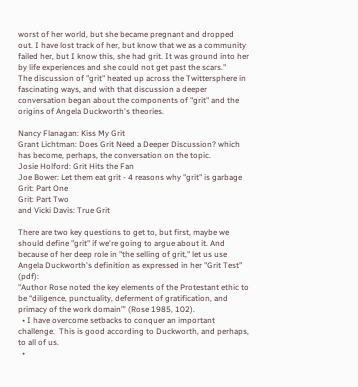worst of her world, but she became pregnant and dropped out. I have lost track of her, but know that we as a community failed her, but I know this, she had grit. It was ground into her by life experiences and she could not get past the scars."
The discussion of "grit" heated up across the Twittersphere in fascinating ways, and with that discussion a deeper conversation began about the components of "grit" and the origins of Angela Duckworth's theories.

Nancy Flanagan: Kiss My Grit
Grant Lichtman: Does Grit Need a Deeper Discussion? which has become, perhaps, the conversation on the topic.
Josie Holford: Grit Hits the Fan
Joe Bower: Let them eat grit - 4 reasons why "grit" is garbage
Grit: Part One
Grit: Part Two
and Vicki Davis: True Grit

There are two key questions to get to, but first, maybe we should define "grit" if we're going to argue about it. And because of her deep role in "the selling of grit," let us use Angela Duckworth's definition as expressed in her "Grit Test" (pdf):
"Author Rose noted the key elements of the Protestant ethic to be “diligence, punctuality, deferment of gratification, and primacy of the work domain”' (Rose 1985, 102).
  • I have overcome setbacks to conquer an important challenge.  This is good according to Duckworth, and perhaps, to all of us.
  •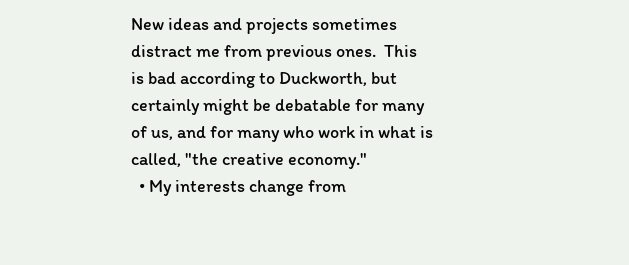New ideas and projects sometimes distract me from previous ones.  This is bad according to Duckworth, but certainly might be debatable for many of us, and for many who work in what is called, "the creative economy."
  • My interests change from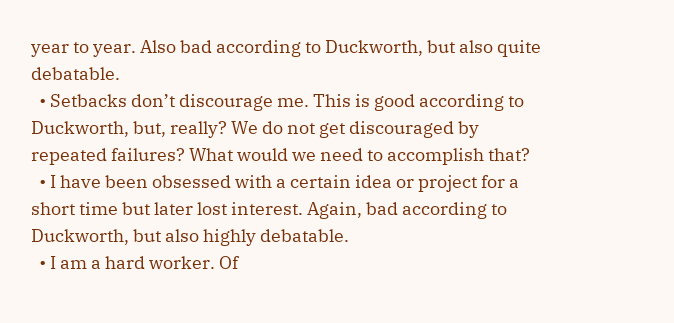year to year. Also bad according to Duckworth, but also quite debatable.
  • Setbacks don’t discourage me. This is good according to Duckworth, but, really? We do not get discouraged by repeated failures? What would we need to accomplish that?
  • I have been obsessed with a certain idea or project for a short time but later lost interest. Again, bad according to Duckworth, but also highly debatable.
  • I am a hard worker. Of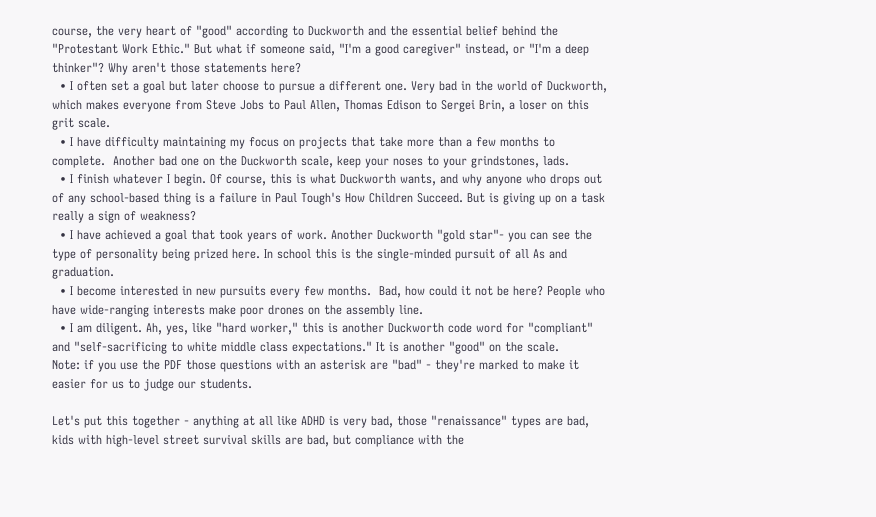course, the very heart of "good" according to Duckworth and the essential belief behind the "Protestant Work Ethic." But what if someone said, "I'm a good caregiver" instead, or "I'm a deep thinker"? Why aren't those statements here?
  • I often set a goal but later choose to pursue a different one. Very bad in the world of Duckworth, which makes everyone from Steve Jobs to Paul Allen, Thomas Edison to Sergei Brin, a loser on this grit scale.
  • I have difficulty maintaining my focus on projects that take more than a few months to complete.  Another bad one on the Duckworth scale, keep your noses to your grindstones, lads.
  • I finish whatever I begin. Of course, this is what Duckworth wants, and why anyone who drops out of any school-based thing is a failure in Paul Tough's How Children Succeed. But is giving up on a task really a sign of weakness?
  • I have achieved a goal that took years of work. Another Duckworth "gold star"- you can see the type of personality being prized here. In school this is the single-minded pursuit of all As and graduation.
  • I become interested in new pursuits every few months.  Bad, how could it not be here? People who have wide-ranging interests make poor drones on the assembly line.
  • I am diligent. Ah, yes, like "hard worker," this is another Duckworth code word for "compliant" and "self-sacrificing to white middle class expectations." It is another "good" on the scale.
Note: if you use the PDF those questions with an asterisk are "bad" - they're marked to make it easier for us to judge our students.

Let's put this together - anything at all like ADHD is very bad, those "renaissance" types are bad, kids with high-level street survival skills are bad, but compliance with the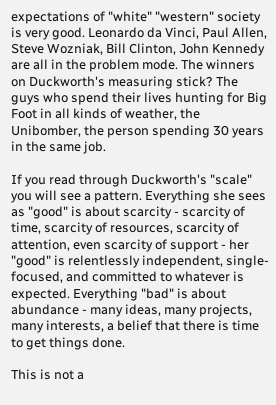expectations of "white" "western" society is very good. Leonardo da Vinci, Paul Allen, Steve Wozniak, Bill Clinton, John Kennedy are all in the problem mode. The winners on Duckworth's measuring stick? The guys who spend their lives hunting for Big Foot in all kinds of weather, the Unibomber, the person spending 30 years in the same job.

If you read through Duckworth's "scale" you will see a pattern. Everything she sees as "good" is about scarcity - scarcity of time, scarcity of resources, scarcity of attention, even scarcity of support - her "good" is relentlessly independent, single-focused, and committed to whatever is expected. Everything "bad" is about abundance - many ideas, many projects, many interests, a belief that there is time to get things done.

This is not a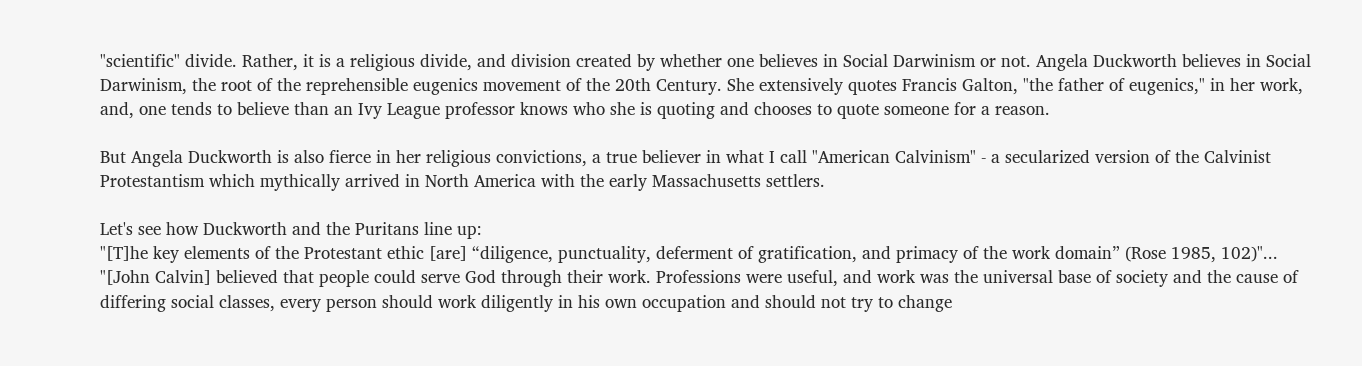"scientific" divide. Rather, it is a religious divide, and division created by whether one believes in Social Darwinism or not. Angela Duckworth believes in Social Darwinism, the root of the reprehensible eugenics movement of the 20th Century. She extensively quotes Francis Galton, "the father of eugenics," in her work, and, one tends to believe than an Ivy League professor knows who she is quoting and chooses to quote someone for a reason.

But Angela Duckworth is also fierce in her religious convictions, a true believer in what I call "American Calvinism" - a secularized version of the Calvinist Protestantism which mythically arrived in North America with the early Massachusetts settlers.

Let's see how Duckworth and the Puritans line up:
"[T]he key elements of the Protestant ethic [are] “diligence, punctuality, deferment of gratification, and primacy of the work domain” (Rose 1985, 102)"... "[John Calvin] believed that people could serve God through their work. Professions were useful, and work was the universal base of society and the cause of differing social classes, every person should work diligently in his own occupation and should not try to change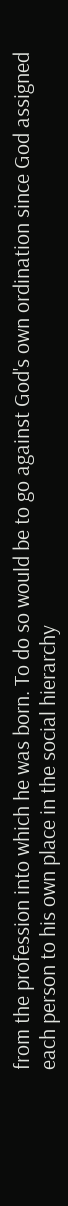from the profession into which he was born. To do so would be to go against God's own ordination since God assigned each person to his own place in the social hierarchy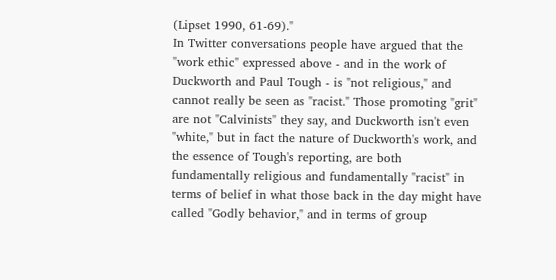(Lipset 1990, 61-69)."
In Twitter conversations people have argued that the "work ethic" expressed above - and in the work of Duckworth and Paul Tough - is "not religious," and cannot really be seen as "racist." Those promoting "grit" are not "Calvinists" they say, and Duckworth isn't even "white," but in fact the nature of Duckworth's work, and the essence of Tough's reporting, are both fundamentally religious and fundamentally "racist" in terms of belief in what those back in the day might have called "Godly behavior," and in terms of group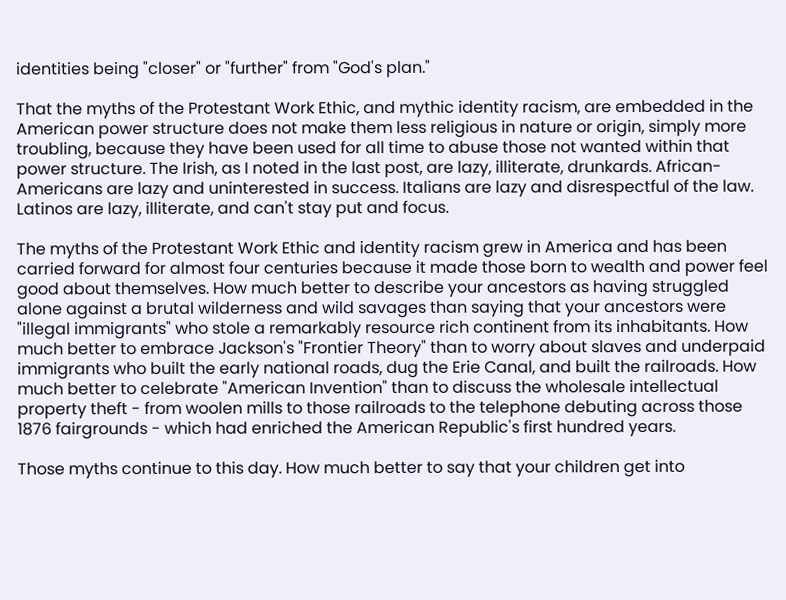identities being "closer" or "further" from "God's plan."

That the myths of the Protestant Work Ethic, and mythic identity racism, are embedded in the American power structure does not make them less religious in nature or origin, simply more troubling, because they have been used for all time to abuse those not wanted within that power structure. The Irish, as I noted in the last post, are lazy, illiterate, drunkards. African-Americans are lazy and uninterested in success. Italians are lazy and disrespectful of the law. Latinos are lazy, illiterate, and can't stay put and focus.

The myths of the Protestant Work Ethic and identity racism grew in America and has been carried forward for almost four centuries because it made those born to wealth and power feel good about themselves. How much better to describe your ancestors as having struggled alone against a brutal wilderness and wild savages than saying that your ancestors were "illegal immigrants" who stole a remarkably resource rich continent from its inhabitants. How much better to embrace Jackson's "Frontier Theory" than to worry about slaves and underpaid immigrants who built the early national roads, dug the Erie Canal, and built the railroads. How much better to celebrate "American Invention" than to discuss the wholesale intellectual property theft - from woolen mills to those railroads to the telephone debuting across those 1876 fairgrounds - which had enriched the American Republic's first hundred years.

Those myths continue to this day. How much better to say that your children get into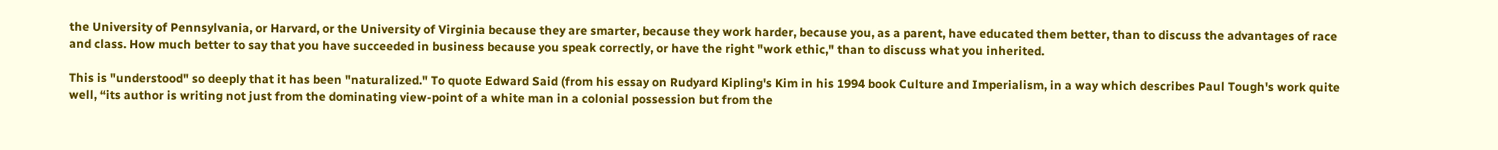the University of Pennsylvania, or Harvard, or the University of Virginia because they are smarter, because they work harder, because you, as a parent, have educated them better, than to discuss the advantages of race and class. How much better to say that you have succeeded in business because you speak correctly, or have the right "work ethic," than to discuss what you inherited.

This is "understood" so deeply that it has been "naturalized." To quote Edward Said (from his essay on Rudyard Kipling's Kim in his 1994 book Culture and Imperialism, in a way which describes Paul Tough's work quite well, “its author is writing not just from the dominating view-point of a white man in a colonial possession but from the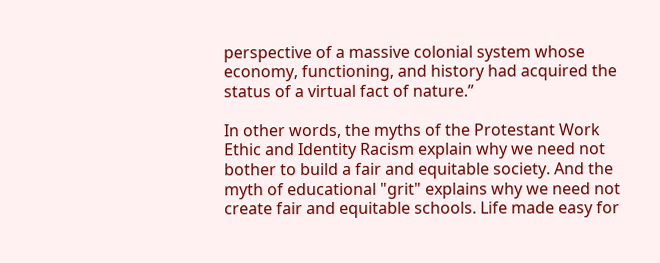perspective of a massive colonial system whose economy, functioning, and history had acquired the status of a virtual fact of nature.”

In other words, the myths of the Protestant Work Ethic and Identity Racism explain why we need not bother to build a fair and equitable society. And the myth of educational "grit" explains why we need not create fair and equitable schools. Life made easy for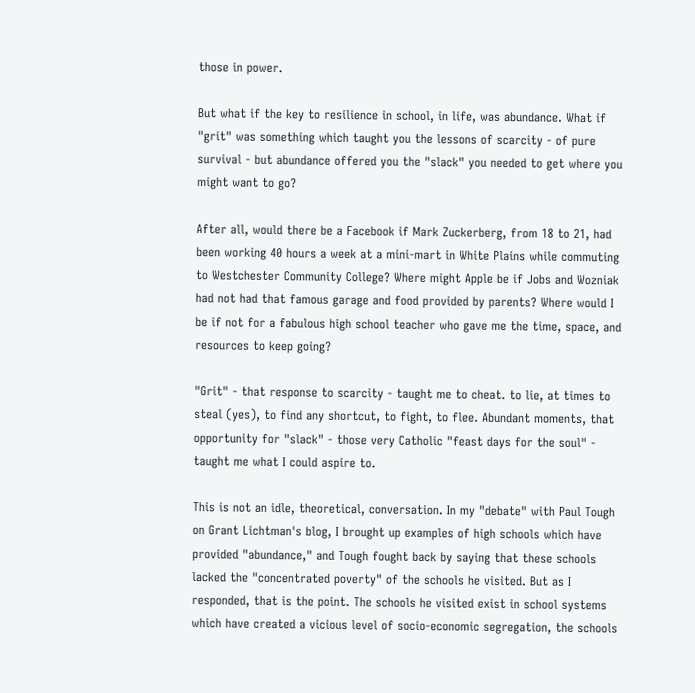those in power.

But what if the key to resilience in school, in life, was abundance. What if "grit" was something which taught you the lessons of scarcity - of pure survival - but abundance offered you the "slack" you needed to get where you might want to go?

After all, would there be a Facebook if Mark Zuckerberg, from 18 to 21, had been working 40 hours a week at a mini-mart in White Plains while commuting to Westchester Community College? Where might Apple be if Jobs and Wozniak had not had that famous garage and food provided by parents? Where would I be if not for a fabulous high school teacher who gave me the time, space, and resources to keep going?

"Grit" - that response to scarcity - taught me to cheat. to lie, at times to steal (yes), to find any shortcut, to fight, to flee. Abundant moments, that opportunity for "slack" - those very Catholic "feast days for the soul" - taught me what I could aspire to.

This is not an idle, theoretical, conversation. In my "debate" with Paul Tough on Grant Lichtman's blog, I brought up examples of high schools which have provided "abundance," and Tough fought back by saying that these schools lacked the "concentrated poverty" of the schools he visited. But as I responded, that is the point. The schools he visited exist in school systems which have created a vicious level of socio-economic segregation, the schools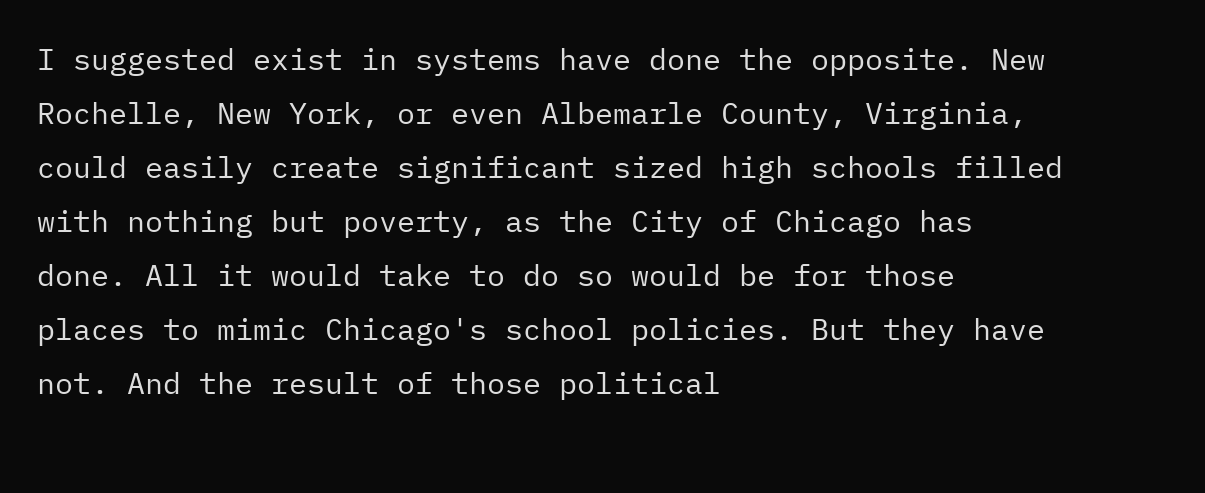I suggested exist in systems have done the opposite. New Rochelle, New York, or even Albemarle County, Virginia, could easily create significant sized high schools filled with nothing but poverty, as the City of Chicago has done. All it would take to do so would be for those places to mimic Chicago's school policies. But they have not. And the result of those political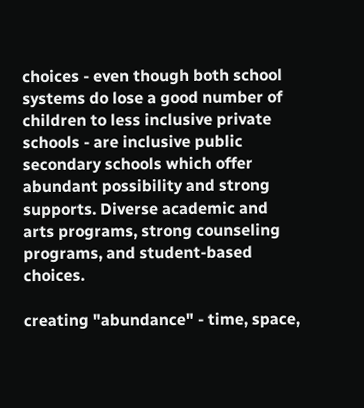choices - even though both school systems do lose a good number of children to less inclusive private schools - are inclusive public secondary schools which offer abundant possibility and strong supports. Diverse academic and arts programs, strong counseling programs, and student-based choices.

creating "abundance" - time, space,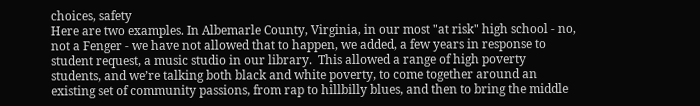choices, safety
Here are two examples. In Albemarle County, Virginia, in our most "at risk" high school - no, not a Fenger - we have not allowed that to happen, we added, a few years in response to student request, a music studio in our library.  This allowed a range of high poverty students, and we’re talking both black and white poverty, to come together around an existing set of community passions, from rap to hillbilly blues, and then to bring the middle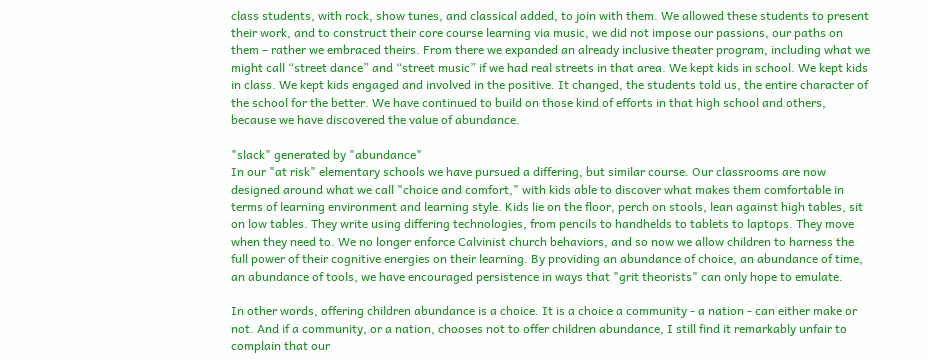class students, with rock, show tunes, and classical added, to join with them. We allowed these students to present their work, and to construct their core course learning via music, we did not impose our passions, our paths on them – rather we embraced theirs. From there we expanded an already inclusive theater program, including what we might call “street dance” and “street music” if we had real streets in that area. We kept kids in school. We kept kids in class. We kept kids engaged and involved in the positive. It changed, the students told us, the entire character of the school for the better. We have continued to build on those kind of efforts in that high school and others, because we have discovered the value of abundance.

"slack" generated by "abundance"
In our "at risk" elementary schools we have pursued a differing, but similar course. Our classrooms are now designed around what we call "choice and comfort," with kids able to discover what makes them comfortable in terms of learning environment and learning style. Kids lie on the floor, perch on stools, lean against high tables, sit on low tables. They write using differing technologies, from pencils to handhelds to tablets to laptops. They move when they need to. We no longer enforce Calvinist church behaviors, and so now we allow children to harness the full power of their cognitive energies on their learning. By providing an abundance of choice, an abundance of time, an abundance of tools, we have encouraged persistence in ways that "grit theorists" can only hope to emulate.

In other words, offering children abundance is a choice. It is a choice a community - a nation - can either make or not. And if a community, or a nation, chooses not to offer children abundance, I still find it remarkably unfair to complain that our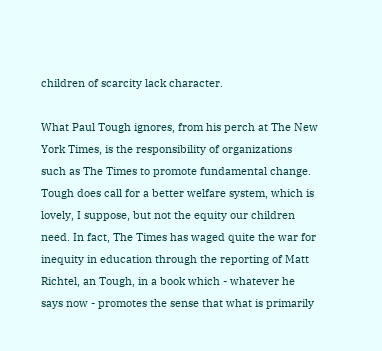children of scarcity lack character.

What Paul Tough ignores, from his perch at The New York Times, is the responsibility of organizations such as The Times to promote fundamental change. Tough does call for a better welfare system, which is lovely, I suppose, but not the equity our children need. In fact, The Times has waged quite the war for inequity in education through the reporting of Matt Richtel, an Tough, in a book which - whatever he says now - promotes the sense that what is primarily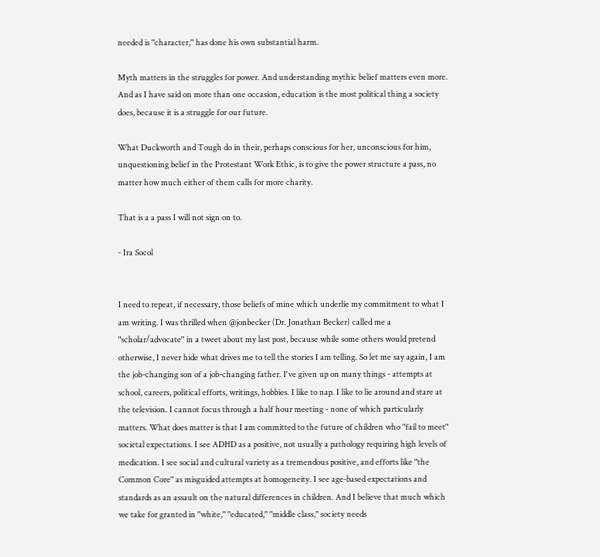needed is "character," has done his own substantial harm.

Myth matters in the struggles for power. And understanding mythic belief matters even more. And as I have said on more than one occasion, education is the most political thing a society does, because it is a struggle for our future.

What Duckworth and Tough do in their, perhaps conscious for her, unconscious for him, unquestioning belief in the Protestant Work Ethic, is to give the power structure a pass, no matter how much either of them calls for more charity.

That is a a pass I will not sign on to.

- Ira Socol


I need to repeat, if necessary, those beliefs of mine which underlie my commitment to what I am writing. I was thrilled when @jonbecker (Dr. Jonathan Becker) called me a "scholar/advocate" in a tweet about my last post, because while some others would pretend otherwise, I never hide what drives me to tell the stories I am telling. So let me say again, I am the job-changing son of a job-changing father. I've given up on many things - attempts at school, careers, political efforts, writings, hobbies. I like to nap. I like to lie around and stare at the television. I cannot focus through a half hour meeting - none of which particularly matters. What does matter is that I am committed to the future of children who "fail to meet" societal expectations. I see ADHD as a positive, not usually a pathology requiring high levels of medication. I see social and cultural variety as a tremendous positive, and efforts like "the Common Core" as misguided attempts at homogeneity. I see age-based expectations and standards as an assault on the natural differences in children. And I believe that much which we take for granted in "white," "educated," "middle class," society needs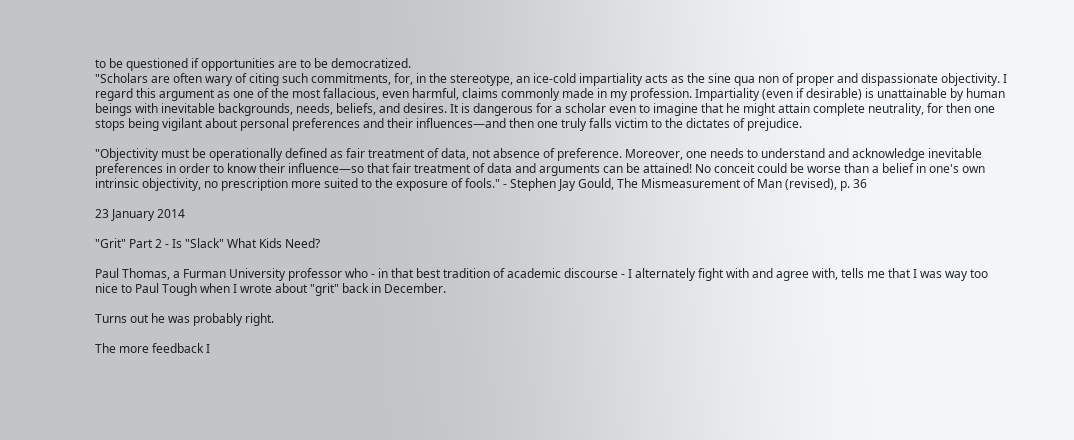to be questioned if opportunities are to be democratized.
"Scholars are often wary of citing such commitments, for, in the stereotype, an ice-cold impartiality acts as the sine qua non of proper and dispassionate objectivity. I regard this argument as one of the most fallacious, even harmful, claims commonly made in my profession. Impartiality (even if desirable) is unattainable by human beings with inevitable backgrounds, needs, beliefs, and desires. It is dangerous for a scholar even to imagine that he might attain complete neutrality, for then one stops being vigilant about personal preferences and their influences—and then one truly falls victim to the dictates of prejudice.

"Objectivity must be operationally defined as fair treatment of data, not absence of preference. Moreover, one needs to understand and acknowledge inevitable preferences in order to know their influence—so that fair treatment of data and arguments can be attained! No conceit could be worse than a belief in one's own intrinsic objectivity, no prescription more suited to the exposure of fools." - Stephen Jay Gould, The Mismeasurement of Man (revised), p. 36

23 January 2014

"Grit" Part 2 - Is "Slack" What Kids Need?

Paul Thomas, a Furman University professor who - in that best tradition of academic discourse - I alternately fight with and agree with, tells me that I was way too nice to Paul Tough when I wrote about "grit" back in December.

Turns out he was probably right.

The more feedback I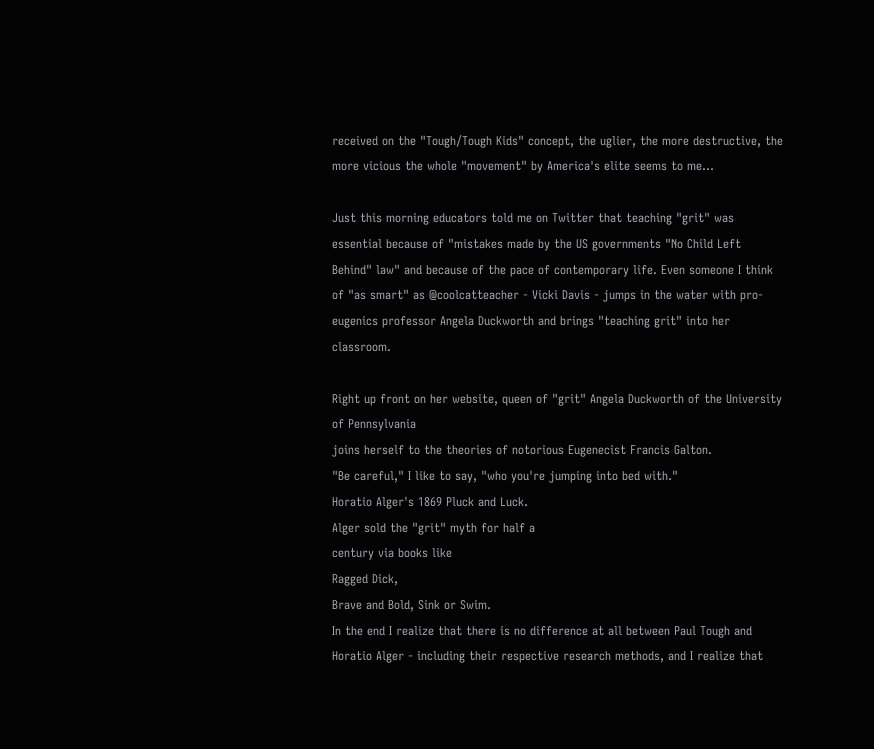received on the "Tough/Tough Kids" concept, the uglier, the more destructive, the more vicious the whole "movement" by America's elite seems to me...

Just this morning educators told me on Twitter that teaching "grit" was essential because of "mistakes made by the US governments "No Child Left Behind" law" and because of the pace of contemporary life. Even someone I think of "as smart" as @coolcatteacher - Vicki Davis - jumps in the water with pro-eugenics professor Angela Duckworth and brings "teaching grit" into her classroom.

Right up front on her website, queen of "grit" Angela Duckworth of the University of Pennsylvania
joins herself to the theories of notorious Eugenecist Francis Galton.
"Be careful," I like to say, "who you're jumping into bed with."
Horatio Alger's 1869 Pluck and Luck.
Alger sold the "grit" myth for half a
century via books like
Ragged Dick,
Brave and Bold, Sink or Swim.
In the end I realize that there is no difference at all between Paul Tough and Horatio Alger - including their respective research methods, and I realize that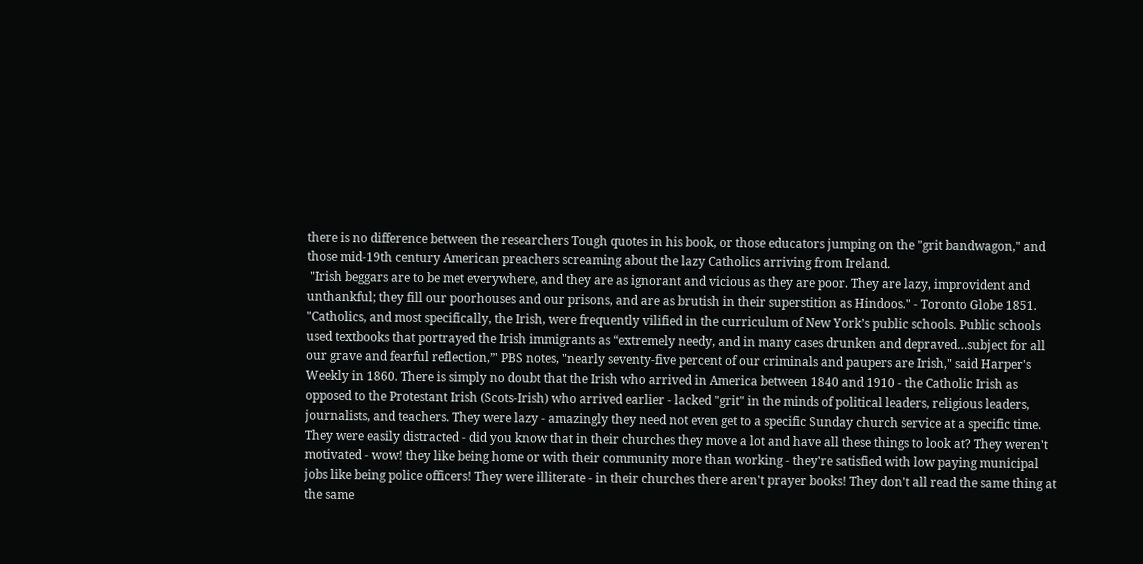there is no difference between the researchers Tough quotes in his book, or those educators jumping on the "grit bandwagon," and those mid-19th century American preachers screaming about the lazy Catholics arriving from Ireland.
 "Irish beggars are to be met everywhere, and they are as ignorant and vicious as they are poor. They are lazy, improvident and unthankful; they fill our poorhouses and our prisons, and are as brutish in their superstition as Hindoos." - Toronto Globe 1851.
"Catholics, and most specifically, the Irish, were frequently vilified in the curriculum of New York’s public schools. Public schools used textbooks that portrayed the Irish immigrants as “extremely needy, and in many cases drunken and depraved…subject for all our grave and fearful reflection,”' PBS notes, "nearly seventy-five percent of our criminals and paupers are Irish," said Harper's Weekly in 1860. There is simply no doubt that the Irish who arrived in America between 1840 and 1910 - the Catholic Irish as opposed to the Protestant Irish (Scots-Irish) who arrived earlier - lacked "grit" in the minds of political leaders, religious leaders, journalists, and teachers. They were lazy - amazingly they need not even get to a specific Sunday church service at a specific time. They were easily distracted - did you know that in their churches they move a lot and have all these things to look at? They weren't motivated - wow! they like being home or with their community more than working - they're satisfied with low paying municipal jobs like being police officers! They were illiterate - in their churches there aren't prayer books! They don't all read the same thing at the same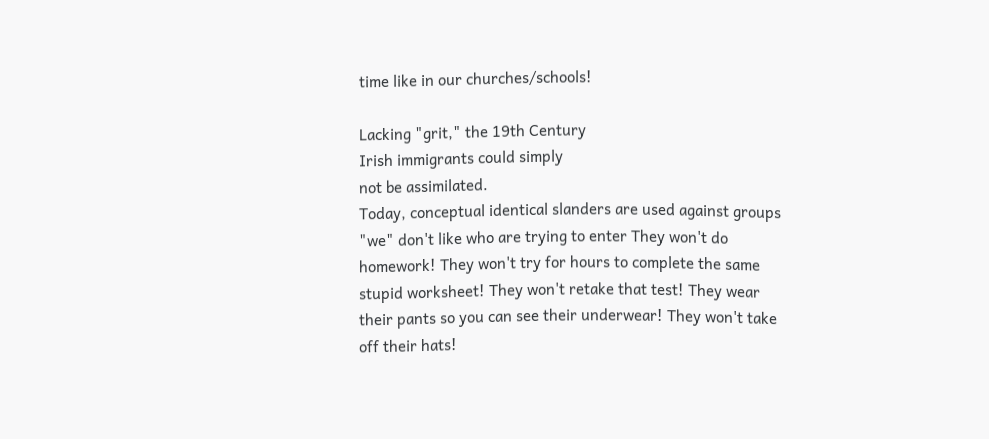time like in our churches/schools!

Lacking "grit," the 19th Century
Irish immigrants could simply
not be assimilated.
Today, conceptual identical slanders are used against groups "we" don't like who are trying to enter They won't do homework! They won't try for hours to complete the same stupid worksheet! They won't retake that test! They wear their pants so you can see their underwear! They won't take off their hats!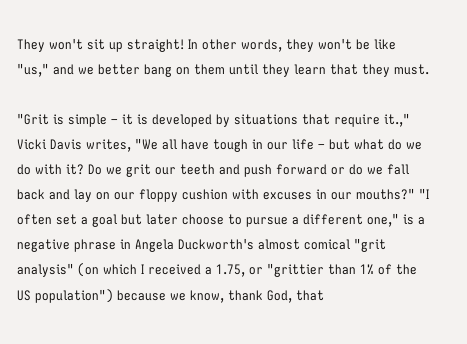They won't sit up straight! In other words, they won't be like "us," and we better bang on them until they learn that they must.

"Grit is simple – it is developed by situations that require it.," Vicki Davis writes, "We all have tough in our life – but what do we do with it? Do we grit our teeth and push forward or do we fall back and lay on our floppy cushion with excuses in our mouths?" "I often set a goal but later choose to pursue a different one," is a negative phrase in Angela Duckworth's almost comical "grit analysis" (on which I received a 1.75, or "grittier than 1% of the US population") because we know, thank God, that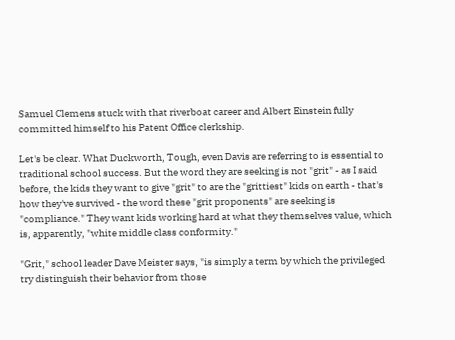Samuel Clemens stuck with that riverboat career and Albert Einstein fully committed himself to his Patent Office clerkship.

Let's be clear. What Duckworth, Tough, even Davis are referring to is essential to traditional school success. But the word they are seeking is not "grit" - as I said before, the kids they want to give "grit" to are the "grittiest" kids on earth - that's how they've survived - the word these "grit proponents" are seeking is "compliance." They want kids working hard at what they themselves value, which is, apparently, "white middle class conformity."

"Grit," school leader Dave Meister says, "is simply a term by which the privileged try distinguish their behavior from those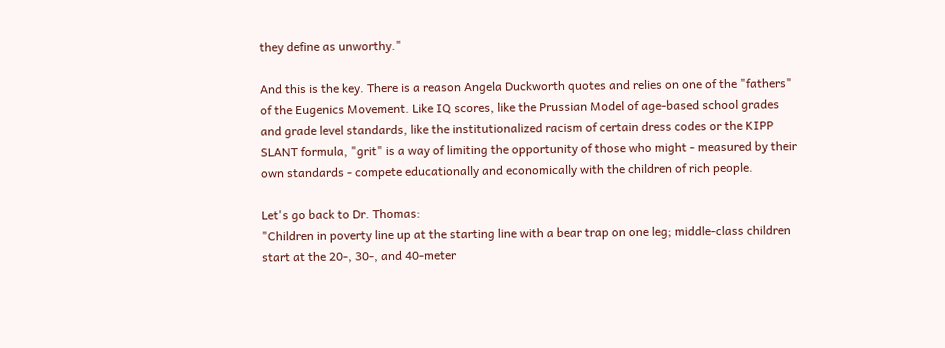they define as unworthy."

And this is the key. There is a reason Angela Duckworth quotes and relies on one of the "fathers" of the Eugenics Movement. Like IQ scores, like the Prussian Model of age-based school grades and grade level standards, like the institutionalized racism of certain dress codes or the KIPP SLANT formula, "grit" is a way of limiting the opportunity of those who might - measured by their own standards - compete educationally and economically with the children of rich people.

Let's go back to Dr. Thomas:
"Children in poverty line up at the starting line with a bear trap on one leg; middle-class children start at the 20-, 30-, and 40-meter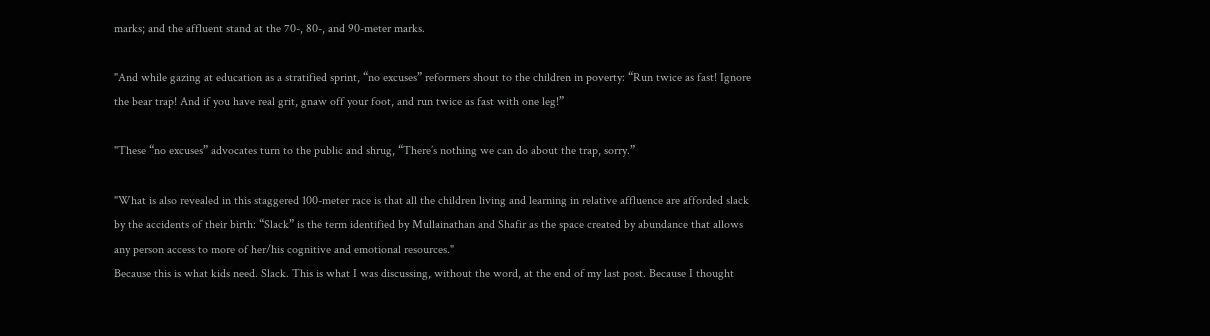marks; and the affluent stand at the 70-, 80-, and 90-meter marks.

"And while gazing at education as a stratified sprint, “no excuses” reformers shout to the children in poverty: “Run twice as fast! Ignore the bear trap! And if you have real grit, gnaw off your foot, and run twice as fast with one leg!”

"These “no excuses” advocates turn to the public and shrug, “There’s nothing we can do about the trap, sorry.”

"What is also revealed in this staggered 100-meter race is that all the children living and learning in relative affluence are afforded slack by the accidents of their birth: “Slack” is the term identified by Mullainathan and Shafir as the space created by abundance that allows any person access to more of her/his cognitive and emotional resources."
Because this is what kids need. Slack. This is what I was discussing, without the word, at the end of my last post. Because I thought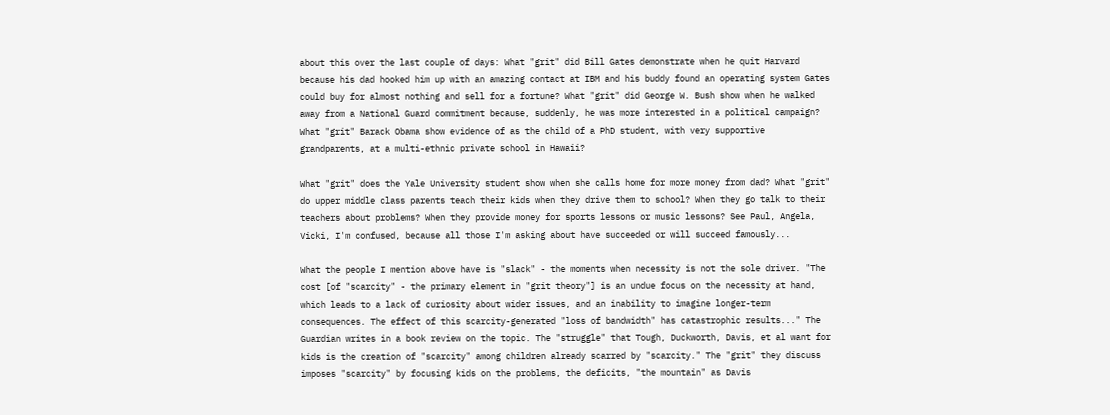about this over the last couple of days: What "grit" did Bill Gates demonstrate when he quit Harvard because his dad hooked him up with an amazing contact at IBM and his buddy found an operating system Gates could buy for almost nothing and sell for a fortune? What "grit" did George W. Bush show when he walked away from a National Guard commitment because, suddenly, he was more interested in a political campaign? What "grit" Barack Obama show evidence of as the child of a PhD student, with very supportive grandparents, at a multi-ethnic private school in Hawaii?

What "grit" does the Yale University student show when she calls home for more money from dad? What "grit" do upper middle class parents teach their kids when they drive them to school? When they go talk to their teachers about problems? When they provide money for sports lessons or music lessons? See Paul, Angela, Vicki, I'm confused, because all those I'm asking about have succeeded or will succeed famously...

What the people I mention above have is "slack" - the moments when necessity is not the sole driver. "The cost [of "scarcity" - the primary element in "grit theory"] is an undue focus on the necessity at hand, which leads to a lack of curiosity about wider issues, and an inability to imagine longer-term consequences. The effect of this scarcity-generated "loss of bandwidth" has catastrophic results..." The Guardian writes in a book review on the topic. The "struggle" that Tough, Duckworth, Davis, et al want for kids is the creation of "scarcity" among children already scarred by "scarcity." The "grit" they discuss imposes "scarcity" by focusing kids on the problems, the deficits, "the mountain" as Davis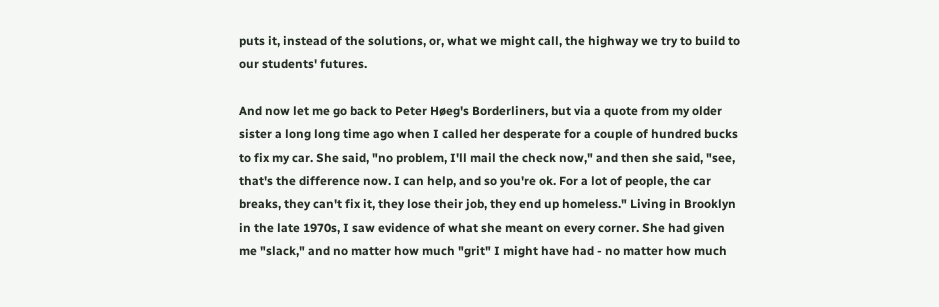puts it, instead of the solutions, or, what we might call, the highway we try to build to our students' futures.

And now let me go back to Peter Høeg's Borderliners, but via a quote from my older sister a long long time ago when I called her desperate for a couple of hundred bucks to fix my car. She said, "no problem, I'll mail the check now," and then she said, "see, that's the difference now. I can help, and so you're ok. For a lot of people, the car breaks, they can't fix it, they lose their job, they end up homeless." Living in Brooklyn in the late 1970s, I saw evidence of what she meant on every corner. She had given me "slack," and no matter how much "grit" I might have had - no matter how much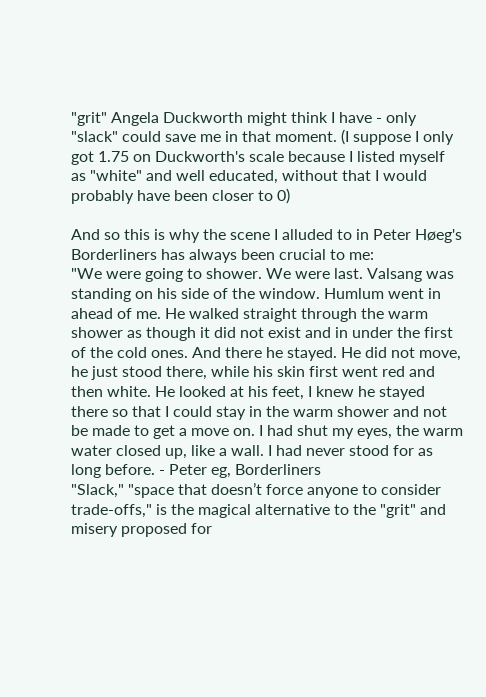"grit" Angela Duckworth might think I have - only "slack" could save me in that moment. (I suppose I only got 1.75 on Duckworth's scale because I listed myself as "white" and well educated, without that I would probably have been closer to 0)

And so this is why the scene I alluded to in Peter Høeg's Borderliners has always been crucial to me:
"We were going to shower. We were last. Valsang was standing on his side of the window. Humlum went in ahead of me. He walked straight through the warm shower as though it did not exist and in under the first of the cold ones. And there he stayed. He did not move, he just stood there, while his skin first went red and then white. He looked at his feet, I knew he stayed there so that I could stay in the warm shower and not be made to get a move on. I had shut my eyes, the warm water closed up, like a wall. I had never stood for as long before. - Peter eg, Borderliners
"Slack," "space that doesn’t force anyone to consider trade-offs," is the magical alternative to the "grit" and misery proposed for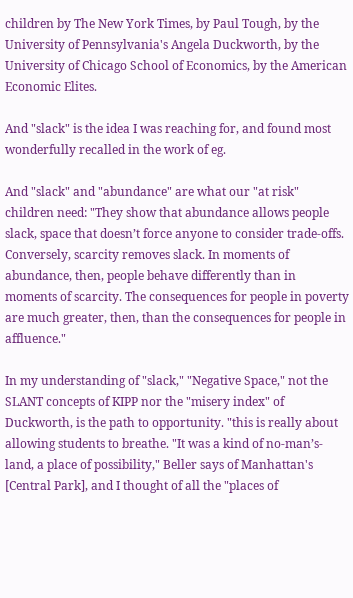children by The New York Times, by Paul Tough, by the University of Pennsylvania's Angela Duckworth, by the University of Chicago School of Economics, by the American Economic Elites.

And "slack" is the idea I was reaching for, and found most wonderfully recalled in the work of eg.

And "slack" and "abundance" are what our "at risk" children need: "They show that abundance allows people slack, space that doesn’t force anyone to consider trade-offs. Conversely, scarcity removes slack. In moments of abundance, then, people behave differently than in moments of scarcity. The consequences for people in poverty are much greater, then, than the consequences for people in affluence."

In my understanding of "slack," "Negative Space," not the SLANT concepts of KIPP nor the "misery index" of Duckworth, is the path to opportunity. "this is really about allowing students to breathe. "It was a kind of no-man’s-land, a place of possibility," Beller says of Manhattan's [Central Park], and I thought of all the "places of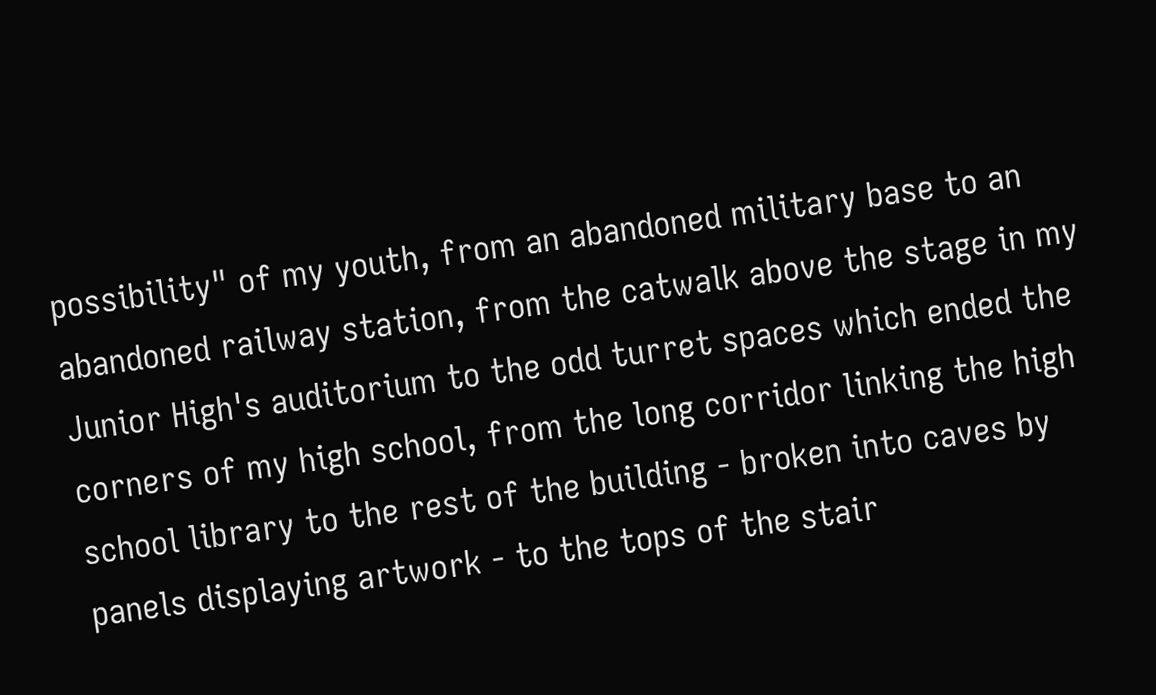possibility" of my youth, from an abandoned military base to an abandoned railway station, from the catwalk above the stage in my Junior High's auditorium to the odd turret spaces which ended the corners of my high school, from the long corridor linking the high school library to the rest of the building - broken into caves by panels displaying artwork - to the tops of the stair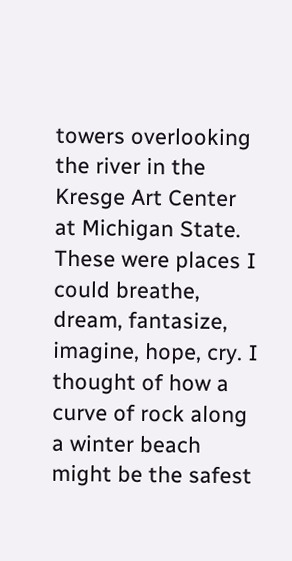towers overlooking the river in the Kresge Art Center at Michigan State. These were places I could breathe, dream, fantasize, imagine, hope, cry. I thought of how a curve of rock along a winter beach might be the safest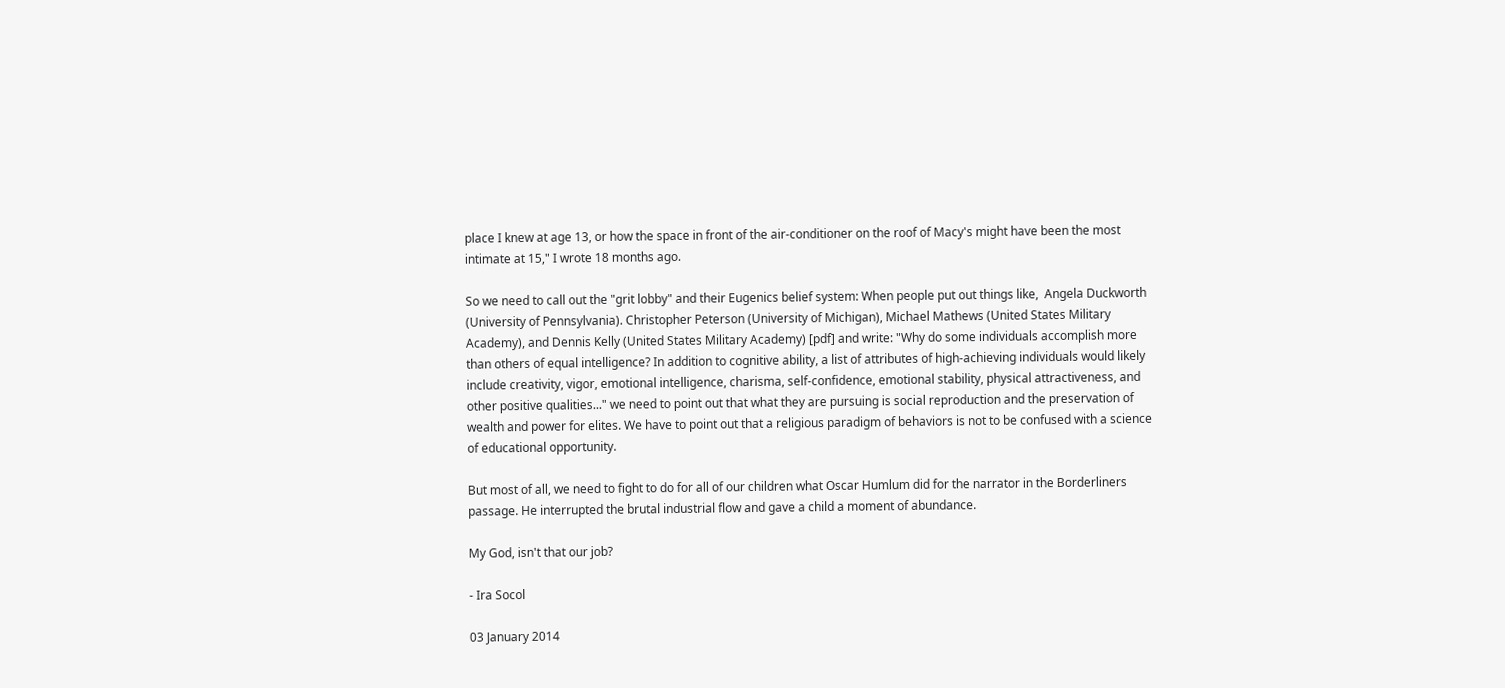place I knew at age 13, or how the space in front of the air-conditioner on the roof of Macy's might have been the most intimate at 15," I wrote 18 months ago.

So we need to call out the "grit lobby" and their Eugenics belief system: When people put out things like,  Angela Duckworth (University of Pennsylvania). Christopher Peterson (University of Michigan), Michael Mathews (United States Military Academy), and Dennis Kelly (United States Military Academy) [pdf] and write: "Why do some individuals accomplish more than others of equal intelligence? In addition to cognitive ability, a list of attributes of high-achieving individuals would likely include creativity, vigor, emotional intelligence, charisma, self-confidence, emotional stability, physical attractiveness, and other positive qualities..." we need to point out that what they are pursuing is social reproduction and the preservation of wealth and power for elites. We have to point out that a religious paradigm of behaviors is not to be confused with a science of educational opportunity.

But most of all, we need to fight to do for all of our children what Oscar Humlum did for the narrator in the Borderliners passage. He interrupted the brutal industrial flow and gave a child a moment of abundance.

My God, isn't that our job?

- Ira Socol

03 January 2014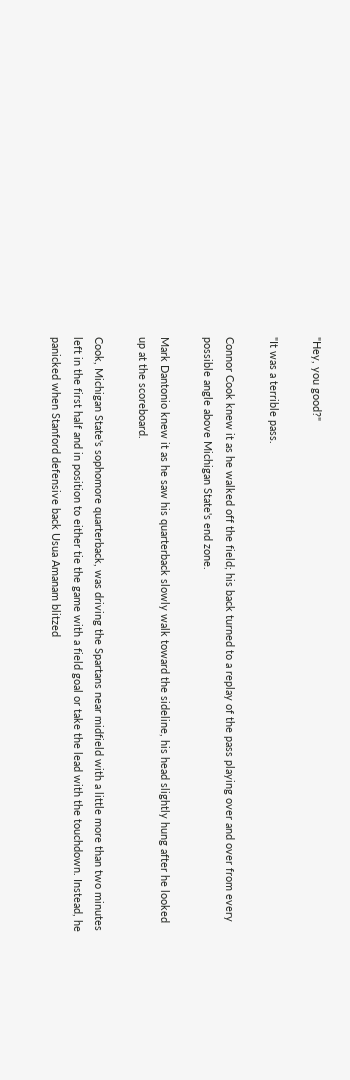"Hey, you good?"

"It was a terrible pass.

Connor Cook knew it as he walked off the field; his back turned to a replay of the pass playing over and over from every possible angle above Michigan State's end zone.

Mark Dantonio knew it as he saw his quarterback slowly walk toward the sideline, his head slightly hung after he looked up at the scoreboard.

Cook, Michigan State's sophomore quarterback, was driving the Spartans near midfield with a little more than two minutes left in the first half and in position to either tie the game with a field goal or take the lead with the touchdown. Instead, he panicked when Stanford defensive back Usua Amanam blitzed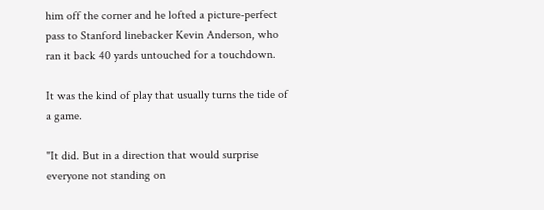him off the corner and he lofted a picture-perfect pass to Stanford linebacker Kevin Anderson, who ran it back 40 yards untouched for a touchdown.

It was the kind of play that usually turns the tide of a game.

"It did. But in a direction that would surprise everyone not standing on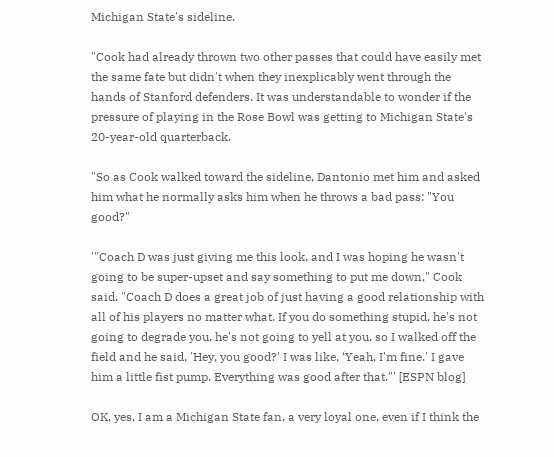Michigan State's sideline.

"Cook had already thrown two other passes that could have easily met the same fate but didn't when they inexplicably went through the hands of Stanford defenders. It was understandable to wonder if the pressure of playing in the Rose Bowl was getting to Michigan State's 20-year-old quarterback.

"So as Cook walked toward the sideline, Dantonio met him and asked him what he normally asks him when he throws a bad pass: "You good?"

'"Coach D was just giving me this look, and I was hoping he wasn't going to be super-upset and say something to put me down," Cook said. "Coach D does a great job of just having a good relationship with all of his players no matter what. If you do something stupid, he's not going to degrade you, he's not going to yell at you, so I walked off the field and he said, 'Hey, you good?' I was like, ‘Yeah, I'm fine.' I gave him a little fist pump. Everything was good after that."' [ESPN blog]

OK, yes, I am a Michigan State fan, a very loyal one, even if I think the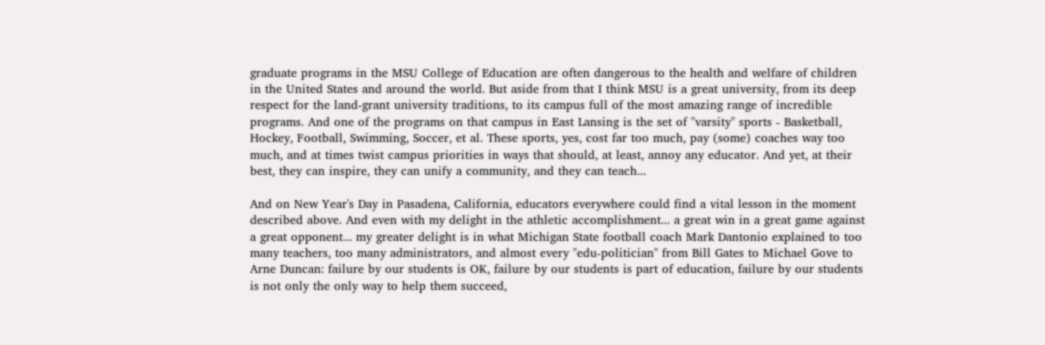graduate programs in the MSU College of Education are often dangerous to the health and welfare of children in the United States and around the world. But aside from that I think MSU is a great university, from its deep respect for the land-grant university traditions, to its campus full of the most amazing range of incredible programs. And one of the programs on that campus in East Lansing is the set of "varsity" sports - Basketball, Hockey, Football, Swimming, Soccer, et al. These sports, yes, cost far too much, pay (some) coaches way too much, and at times twist campus priorities in ways that should, at least, annoy any educator. And yet, at their best, they can inspire, they can unify a community, and they can teach...

And on New Year's Day in Pasadena, California, educators everywhere could find a vital lesson in the moment described above. And even with my delight in the athletic accomplishment... a great win in a great game against a great opponent... my greater delight is in what Michigan State football coach Mark Dantonio explained to too many teachers, too many administrators, and almost every "edu-politician" from Bill Gates to Michael Gove to Arne Duncan: failure by our students is OK, failure by our students is part of education, failure by our students is not only the only way to help them succeed,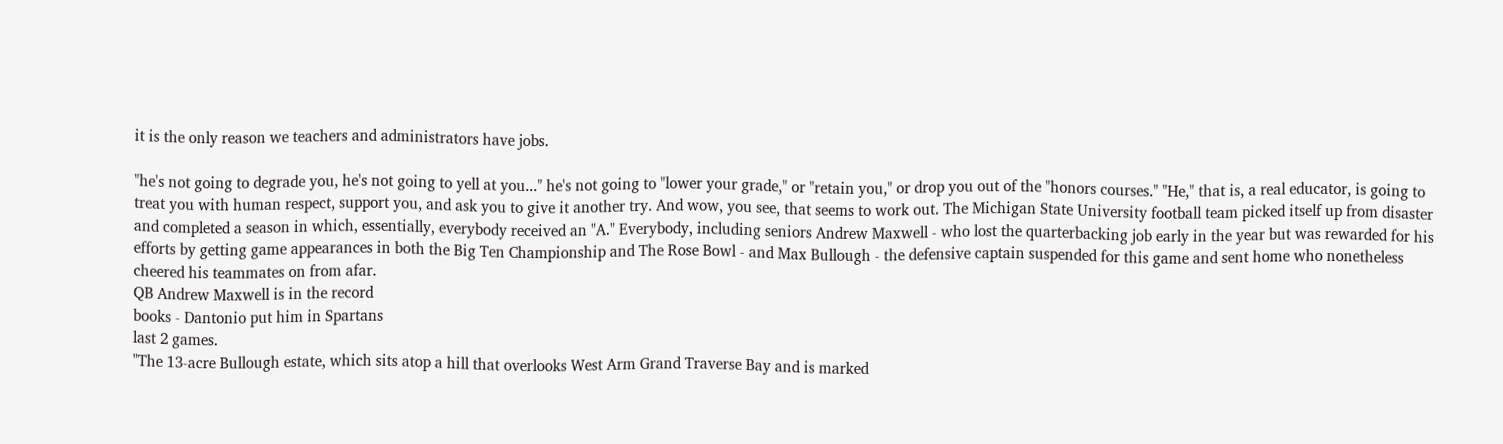it is the only reason we teachers and administrators have jobs.

"he's not going to degrade you, he's not going to yell at you..." he's not going to "lower your grade," or "retain you," or drop you out of the "honors courses." "He," that is, a real educator, is going to treat you with human respect, support you, and ask you to give it another try. And wow, you see, that seems to work out. The Michigan State University football team picked itself up from disaster and completed a season in which, essentially, everybody received an "A." Everybody, including seniors Andrew Maxwell - who lost the quarterbacking job early in the year but was rewarded for his efforts by getting game appearances in both the Big Ten Championship and The Rose Bowl - and Max Bullough - the defensive captain suspended for this game and sent home who nonetheless cheered his teammates on from afar.
QB Andrew Maxwell is in the record
books - Dantonio put him in Spartans
last 2 games.
"The 13-acre Bullough estate, which sits atop a hill that overlooks West Arm Grand Traverse Bay and is marked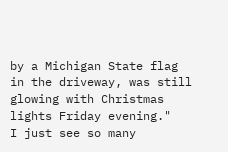by a Michigan State flag in the driveway, was still glowing with Christmas lights Friday evening."
I just see so many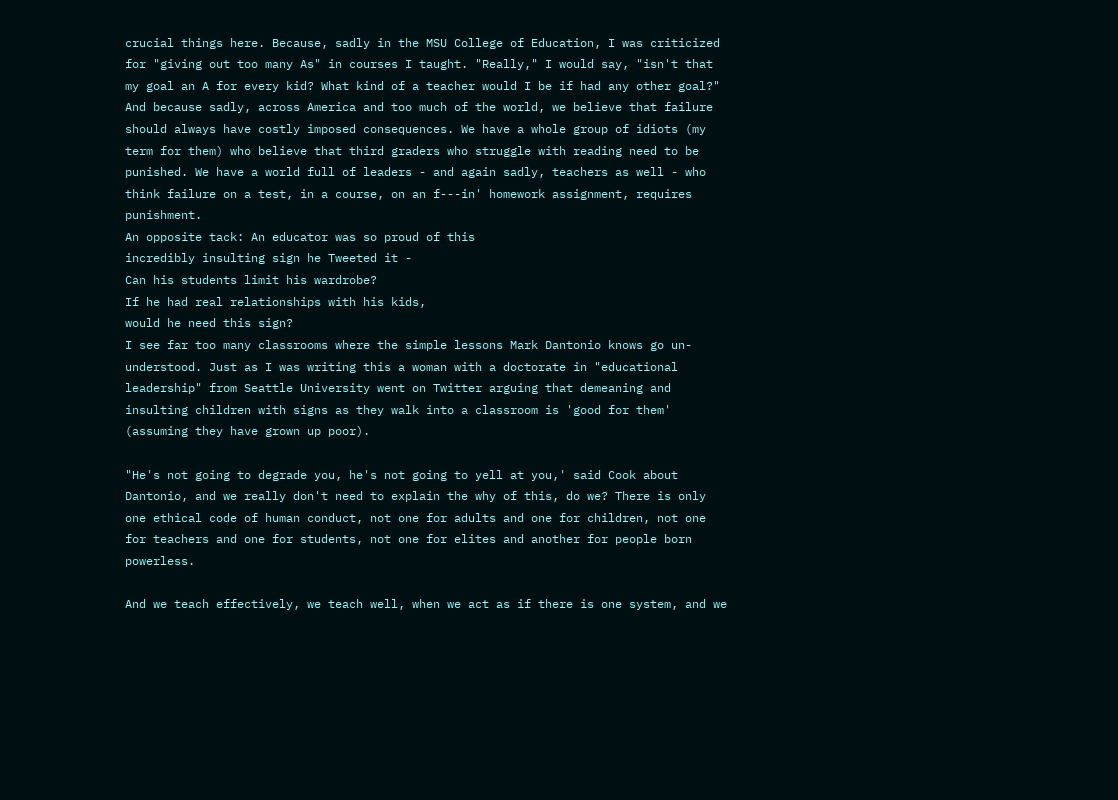crucial things here. Because, sadly in the MSU College of Education, I was criticized for "giving out too many As" in courses I taught. "Really," I would say, "isn't that my goal an A for every kid? What kind of a teacher would I be if had any other goal?" And because sadly, across America and too much of the world, we believe that failure should always have costly imposed consequences. We have a whole group of idiots (my term for them) who believe that third graders who struggle with reading need to be punished. We have a world full of leaders - and again sadly, teachers as well - who think failure on a test, in a course, on an f---in' homework assignment, requires punishment.
An opposite tack: An educator was so proud of this
incredibly insulting sign he Tweeted it -
Can his students limit his wardrobe?
If he had real relationships with his kids,
would he need this sign?
I see far too many classrooms where the simple lessons Mark Dantonio knows go un-understood. Just as I was writing this a woman with a doctorate in "educational leadership" from Seattle University went on Twitter arguing that demeaning and insulting children with signs as they walk into a classroom is 'good for them' (assuming they have grown up poor).

"He's not going to degrade you, he's not going to yell at you,' said Cook about Dantonio, and we really don't need to explain the why of this, do we? There is only one ethical code of human conduct, not one for adults and one for children, not one for teachers and one for students, not one for elites and another for people born powerless.

And we teach effectively, we teach well, when we act as if there is one system, and we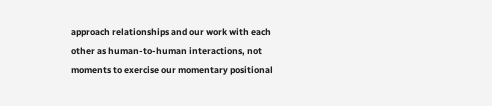approach relationships and our work with each other as human-to-human interactions, not moments to exercise our momentary positional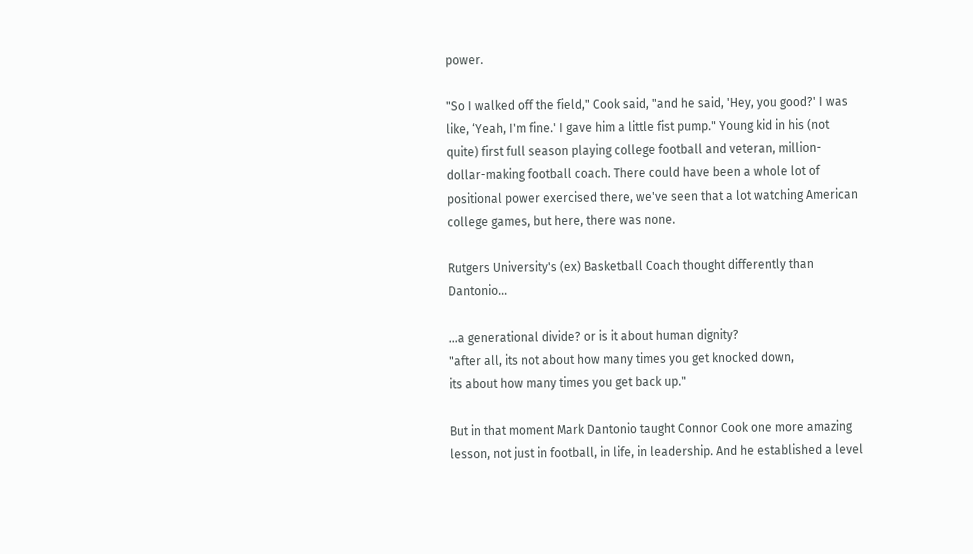power.

"So I walked off the field," Cook said, "and he said, 'Hey, you good?' I was like, ‘Yeah, I'm fine.' I gave him a little fist pump." Young kid in his (not quite) first full season playing college football and veteran, million-dollar-making football coach. There could have been a whole lot of positional power exercised there, we've seen that a lot watching American college games, but here, there was none.

Rutgers University's (ex) Basketball Coach thought differently than Dantonio...

...a generational divide? or is it about human dignity?
"after all, its not about how many times you get knocked down,
its about how many times you get back up."

But in that moment Mark Dantonio taught Connor Cook one more amazing lesson, not just in football, in life, in leadership. And he established a level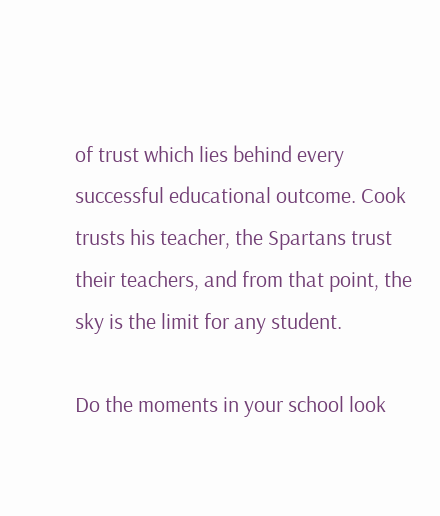of trust which lies behind every successful educational outcome. Cook trusts his teacher, the Spartans trust their teachers, and from that point, the sky is the limit for any student.

Do the moments in your school look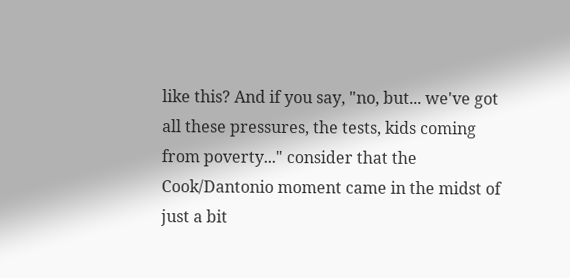like this? And if you say, "no, but... we've got all these pressures, the tests, kids coming from poverty..." consider that the Cook/Dantonio moment came in the midst of just a bit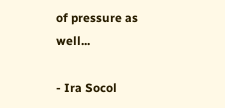of pressure as well...

- Ira Socol